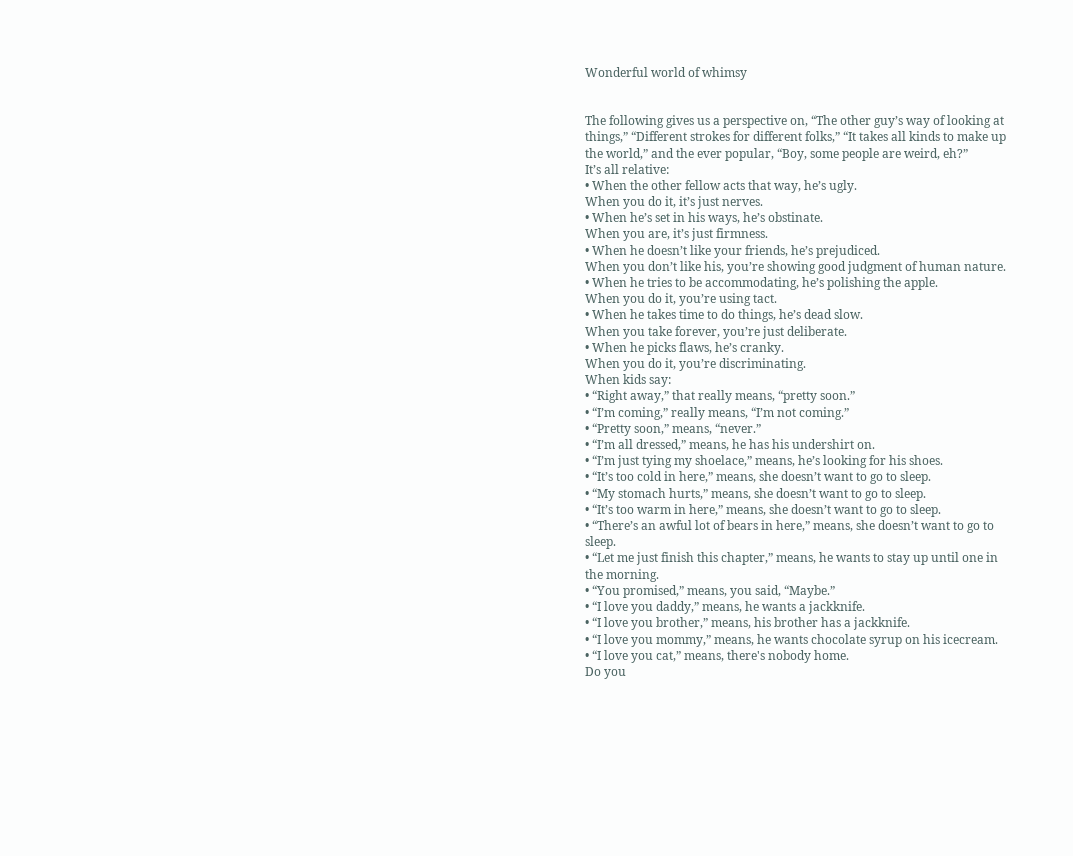Wonderful world of whimsy


The following gives us a perspective on, “The other guy’s way of looking at things,” “Different strokes for different folks,” “It takes all kinds to make up the world,” and the ever popular, “Boy, some people are weird, eh?”
It’s all relative:
• When the other fellow acts that way, he’s ugly.
When you do it, it’s just nerves.
• When he’s set in his ways, he’s obstinate.
When you are, it’s just firmness.
• When he doesn’t like your friends, he’s prejudiced.
When you don’t like his, you’re showing good judgment of human nature.
• When he tries to be accommodating, he’s polishing the apple.
When you do it, you’re using tact.
• When he takes time to do things, he’s dead slow.
When you take forever, you’re just deliberate.
• When he picks flaws, he’s cranky.
When you do it, you’re discriminating.
When kids say:
• “Right away,” that really means, “pretty soon.”
• “I’m coming,” really means, “I’m not coming.”
• “Pretty soon,” means, “never.”
• “I’m all dressed,” means, he has his undershirt on.
• “I’m just tying my shoelace,” means, he’s looking for his shoes.
• “It’s too cold in here,” means, she doesn’t want to go to sleep.
• “My stomach hurts,” means, she doesn’t want to go to sleep.
• “It’s too warm in here,” means, she doesn’t want to go to sleep.
• “There’s an awful lot of bears in here,” means, she doesn’t want to go to sleep.
• “Let me just finish this chapter,” means, he wants to stay up until one in the morning.
• “You promised,” means, you said, “Maybe.”
• “I love you daddy,” means, he wants a jackknife.
• “I love you brother,” means, his brother has a jackknife.
• “I love you mommy,” means, he wants chocolate syrup on his icecream.
• “I love you cat,” means, there's nobody home.
Do you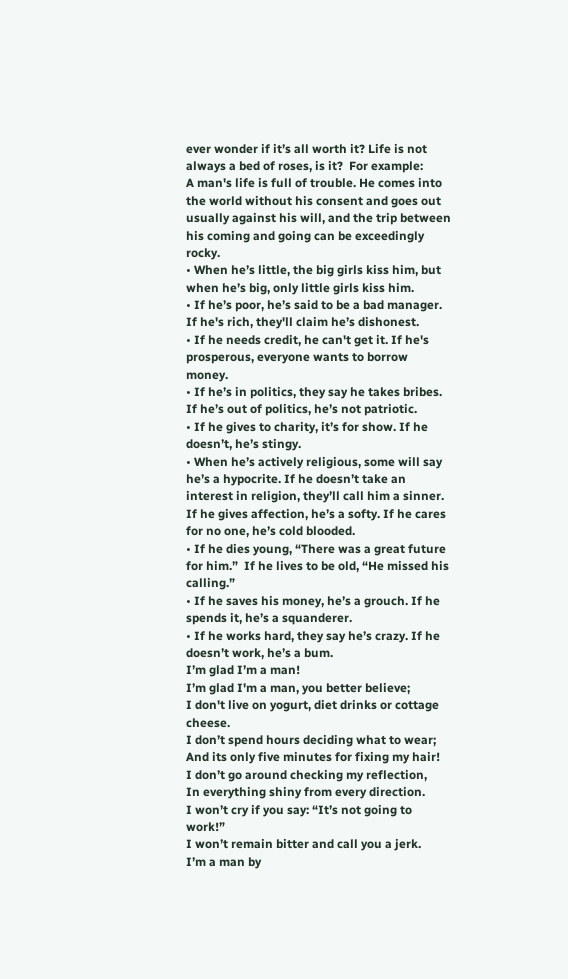ever wonder if it’s all worth it? Life is not always a bed of roses, is it?  For example:
A man's life is full of trouble. He comes into the world without his consent and goes out usually against his will, and the trip between his coming and going can be exceedingly rocky.
• When he’s little, the big girls kiss him, but when he’s big, only little girls kiss him.
• If he’s poor, he’s said to be a bad manager. If he's rich, they'll claim he’s dishonest.
• If he needs credit, he can't get it. If he's prosperous, everyone wants to borrow money.
• If he’s in politics, they say he takes bribes. If he’s out of politics, he’s not patriotic.
• If he gives to charity, it’s for show. If he doesn’t, he’s stingy.
• When he’s actively religious, some will say he’s a hypocrite. If he doesn’t take an interest in religion, they’ll call him a sinner.
If he gives affection, he’s a softy. If he cares for no one, he’s cold blooded.
• If he dies young, “There was a great future for him.”  If he lives to be old, “He missed his calling.”
• If he saves his money, he’s a grouch. If he spends it, he’s a squanderer.
• If he works hard, they say he’s crazy. If he doesn’t work, he’s a bum.
I’m glad I’m a man!
I’m glad I'm a man, you better believe;
I don't live on yogurt, diet drinks or cottage cheese.
I don’t spend hours deciding what to wear;
And its only five minutes for fixing my hair!
I don’t go around checking my reflection,
In everything shiny from every direction.
I won’t cry if you say: “It’s not going to work!”
I won’t remain bitter and call you a jerk.
I’m a man by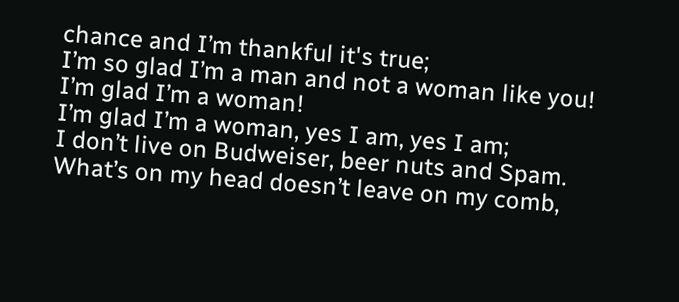chance and I’m thankful it's true;
I’m so glad I’m a man and not a woman like you!
I’m glad I’m a woman!
I’m glad I’m a woman, yes I am, yes I am;
I don’t live on Budweiser, beer nuts and Spam.
What’s on my head doesn’t leave on my comb,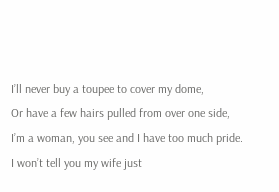I’ll never buy a toupee to cover my dome,
Or have a few hairs pulled from over one side,
I’m a woman, you see and I have too much pride.
I won’t tell you my wife just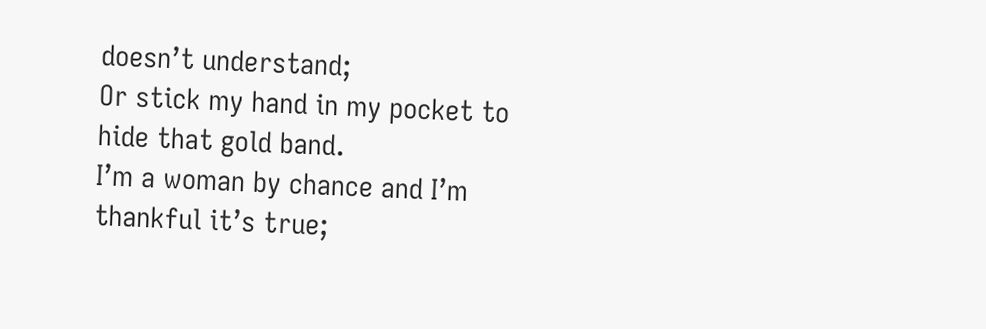doesn’t understand;
Or stick my hand in my pocket to hide that gold band.
I’m a woman by chance and I’m thankful it’s true;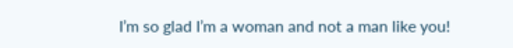I’m so glad I’m a woman and not a man like you!